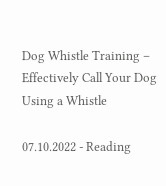Dog Whistle Training – Effectively Call Your Dog Using a Whistle

07.10.2022 - Reading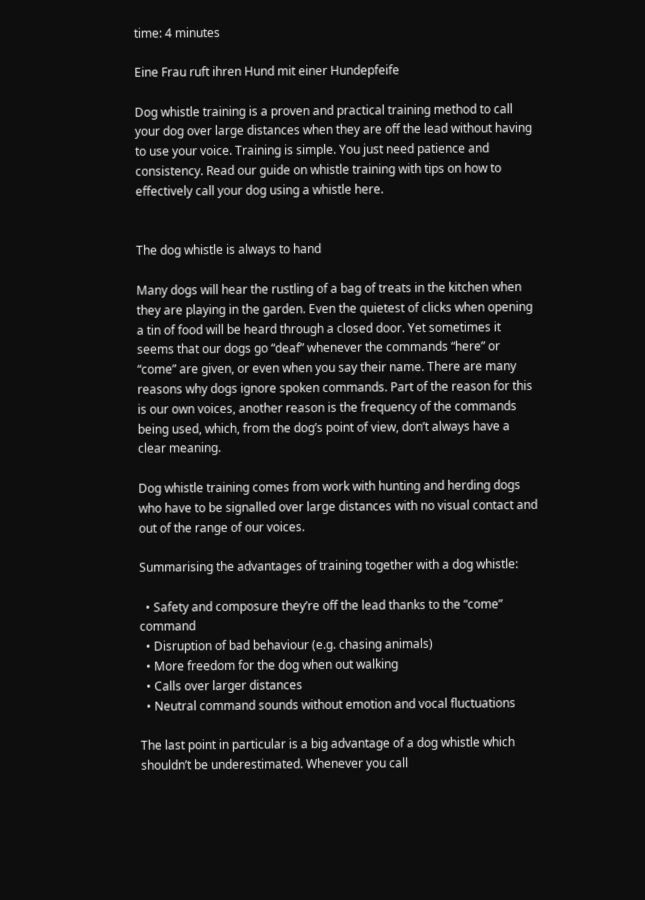time: 4 minutes

Eine Frau ruft ihren Hund mit einer Hundepfeife

Dog whistle training is a proven and practical training method to call your dog over large distances when they are off the lead without having to use your voice. Training is simple. You just need patience and consistency. Read our guide on whistle training with tips on how to effectively call your dog using a whistle here.


The dog whistle is always to hand

Many dogs will hear the rustling of a bag of treats in the kitchen when they are playing in the garden. Even the quietest of clicks when opening a tin of food will be heard through a closed door. Yet sometimes it seems that our dogs go “deaf” whenever the commands “here” or “come” are given, or even when you say their name. There are many reasons why dogs ignore spoken commands. Part of the reason for this is our own voices, another reason is the frequency of the commands being used, which, from the dog’s point of view, don’t always have a clear meaning.

Dog whistle training comes from work with hunting and herding dogs who have to be signalled over large distances with no visual contact and out of the range of our voices.

Summarising the advantages of training together with a dog whistle:

  • Safety and composure they’re off the lead thanks to the “come” command
  • Disruption of bad behaviour (e.g. chasing animals)
  • More freedom for the dog when out walking
  • Calls over larger distances
  • Neutral command sounds without emotion and vocal fluctuations

The last point in particular is a big advantage of a dog whistle which shouldn’t be underestimated. Whenever you call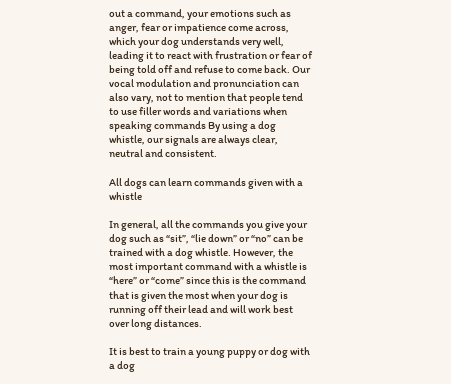out a command, your emotions such as anger, fear or impatience come across, which your dog understands very well, leading it to react with frustration or fear of being told off and refuse to come back. Our vocal modulation and pronunciation can also vary, not to mention that people tend to use filler words and variations when speaking commands By using a dog whistle, our signals are always clear, neutral and consistent.

All dogs can learn commands given with a whistle

In general, all the commands you give your dog such as “sit”, “lie down” or “no” can be trained with a dog whistle. However, the most important command with a whistle is “here” or “come” since this is the command that is given the most when your dog is running off their lead and will work best over long distances.

It is best to train a young puppy or dog with a dog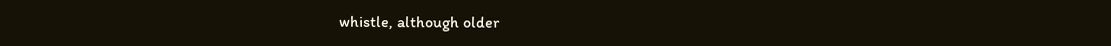whistle, although older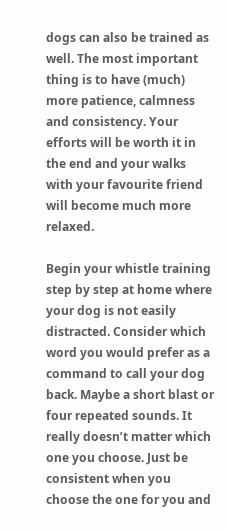dogs can also be trained as well. The most important thing is to have (much) more patience, calmness and consistency. Your efforts will be worth it in the end and your walks with your favourite friend will become much more relaxed.

Begin your whistle training step by step at home where your dog is not easily distracted. Consider which word you would prefer as a command to call your dog back. Maybe a short blast or four repeated sounds. It really doesn’t matter which one you choose. Just be consistent when you choose the one for you and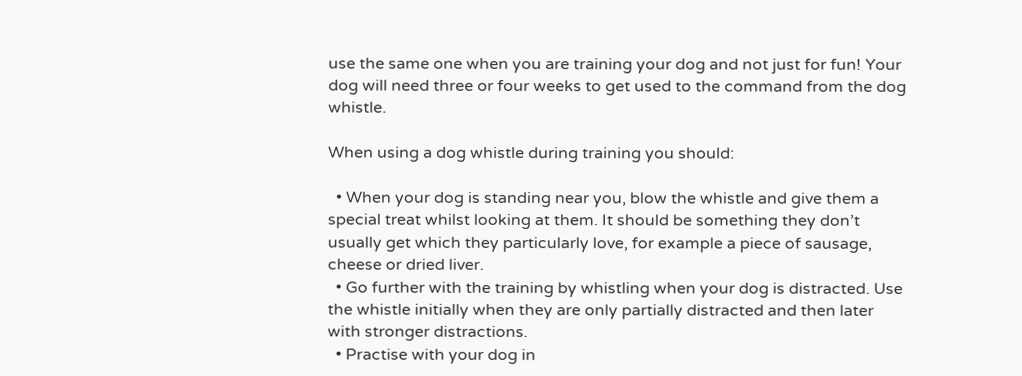use the same one when you are training your dog and not just for fun! Your dog will need three or four weeks to get used to the command from the dog whistle.

When using a dog whistle during training you should:

  • When your dog is standing near you, blow the whistle and give them a special treat whilst looking at them. It should be something they don’t usually get which they particularly love, for example a piece of sausage, cheese or dried liver.
  • Go further with the training by whistling when your dog is distracted. Use the whistle initially when they are only partially distracted and then later with stronger distractions.
  • Practise with your dog in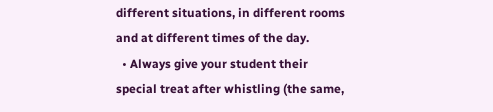different situations, in different rooms and at different times of the day.
  • Always give your student their special treat after whistling (the same,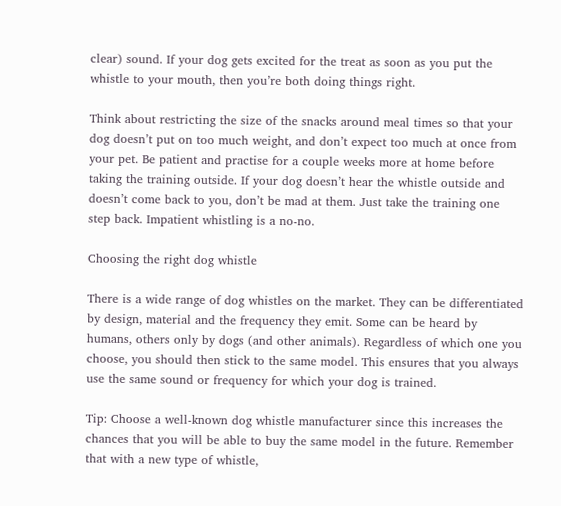clear) sound. If your dog gets excited for the treat as soon as you put the whistle to your mouth, then you’re both doing things right.

Think about restricting the size of the snacks around meal times so that your dog doesn’t put on too much weight, and don’t expect too much at once from your pet. Be patient and practise for a couple weeks more at home before taking the training outside. If your dog doesn’t hear the whistle outside and doesn’t come back to you, don’t be mad at them. Just take the training one step back. Impatient whistling is a no-no.

Choosing the right dog whistle

There is a wide range of dog whistles on the market. They can be differentiated by design, material and the frequency they emit. Some can be heard by humans, others only by dogs (and other animals). Regardless of which one you choose, you should then stick to the same model. This ensures that you always use the same sound or frequency for which your dog is trained.

Tip: Choose a well-known dog whistle manufacturer since this increases the chances that you will be able to buy the same model in the future. Remember that with a new type of whistle,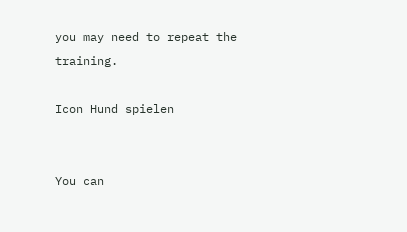you may need to repeat the training.

Icon Hund spielen


You can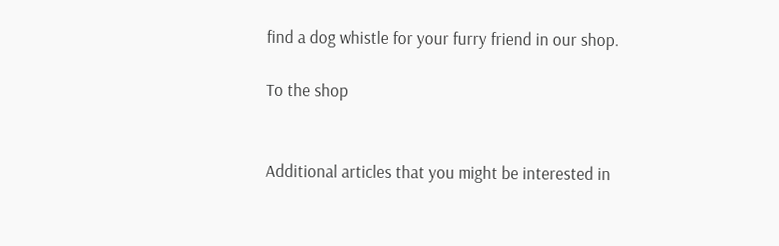find a dog whistle for your furry friend in our shop.

To the shop


Additional articles that you might be interested in